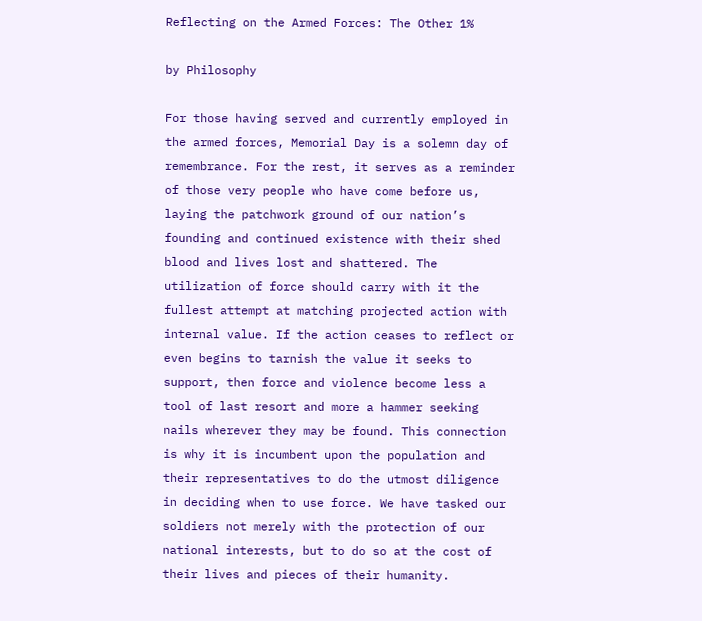Reflecting on the Armed Forces: The Other 1%

by Philosophy

For those having served and currently employed in the armed forces, Memorial Day is a solemn day of remembrance. For the rest, it serves as a reminder of those very people who have come before us, laying the patchwork ground of our nation’s founding and continued existence with their shed blood and lives lost and shattered. The utilization of force should carry with it the fullest attempt at matching projected action with internal value. If the action ceases to reflect or even begins to tarnish the value it seeks to support, then force and violence become less a tool of last resort and more a hammer seeking nails wherever they may be found. This connection is why it is incumbent upon the population and their representatives to do the utmost diligence in deciding when to use force. We have tasked our soldiers not merely with the protection of our national interests, but to do so at the cost of their lives and pieces of their humanity.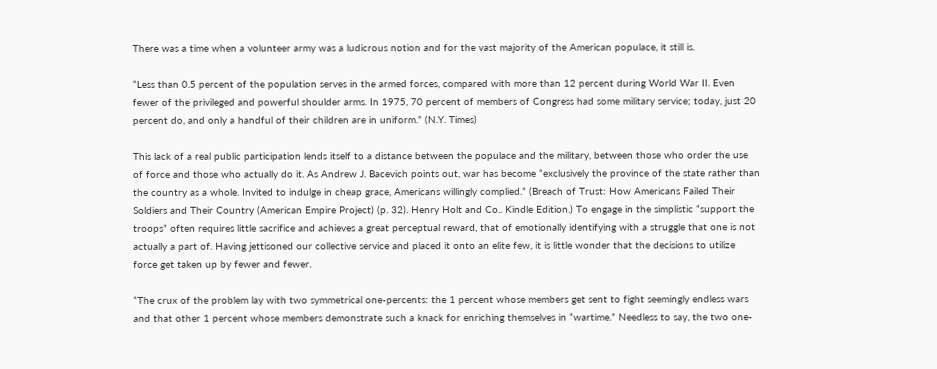There was a time when a volunteer army was a ludicrous notion and for the vast majority of the American populace, it still is.

“Less than 0.5 percent of the population serves in the armed forces, compared with more than 12 percent during World War II. Even fewer of the privileged and powerful shoulder arms. In 1975, 70 percent of members of Congress had some military service; today, just 20 percent do, and only a handful of their children are in uniform.” (N.Y. Times)

This lack of a real public participation lends itself to a distance between the populace and the military, between those who order the use of force and those who actually do it. As Andrew J. Bacevich points out, war has become “exclusively the province of the state rather than the country as a whole. Invited to indulge in cheap grace, Americans willingly complied.” (Breach of Trust: How Americans Failed Their Soldiers and Their Country (American Empire Project) (p. 32). Henry Holt and Co.. Kindle Edition.) To engage in the simplistic “support the troops” often requires little sacrifice and achieves a great perceptual reward, that of emotionally identifying with a struggle that one is not actually a part of. Having jettisoned our collective service and placed it onto an elite few, it is little wonder that the decisions to utilize force get taken up by fewer and fewer.

“The crux of the problem lay with two symmetrical one-percents: the 1 percent whose members get sent to fight seemingly endless wars and that other 1 percent whose members demonstrate such a knack for enriching themselves in “wartime.” Needless to say, the two one-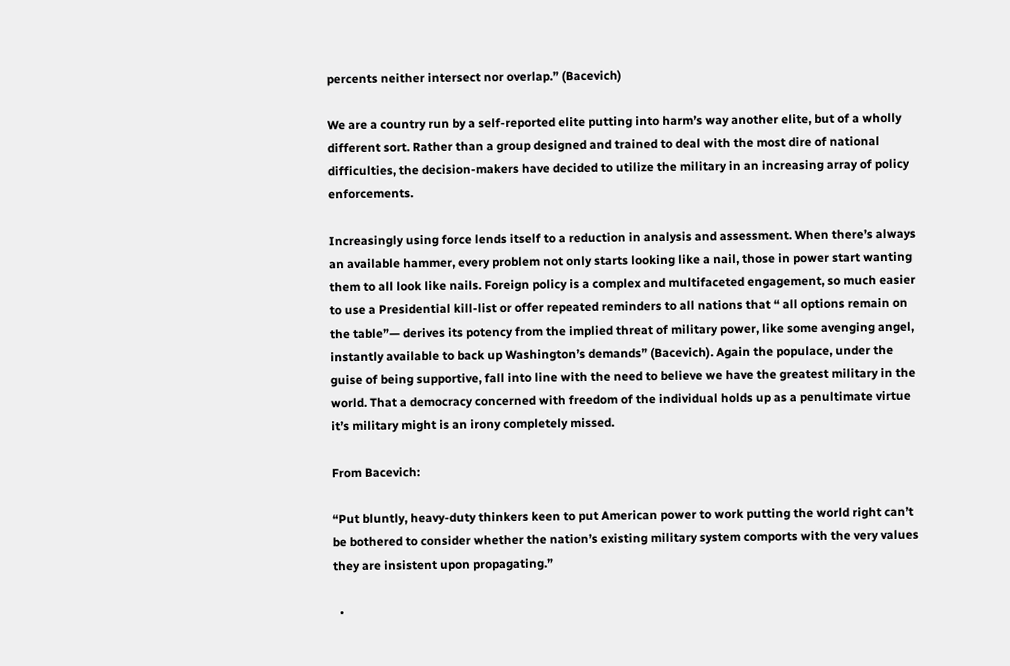percents neither intersect nor overlap.” (Bacevich)

We are a country run by a self-reported elite putting into harm’s way another elite, but of a wholly different sort. Rather than a group designed and trained to deal with the most dire of national difficulties, the decision-makers have decided to utilize the military in an increasing array of policy enforcements.

Increasingly using force lends itself to a reduction in analysis and assessment. When there’s always an available hammer, every problem not only starts looking like a nail, those in power start wanting them to all look like nails. Foreign policy is a complex and multifaceted engagement, so much easier to use a Presidential kill-list or offer repeated reminders to all nations that “ all options remain on the table”— derives its potency from the implied threat of military power, like some avenging angel, instantly available to back up Washington’s demands” (Bacevich). Again the populace, under the guise of being supportive, fall into line with the need to believe we have the greatest military in the world. That a democracy concerned with freedom of the individual holds up as a penultimate virtue it’s military might is an irony completely missed.

From Bacevich:

“Put bluntly, heavy-duty thinkers keen to put American power to work putting the world right can’t be bothered to consider whether the nation’s existing military system comports with the very values they are insistent upon propagating.”

  •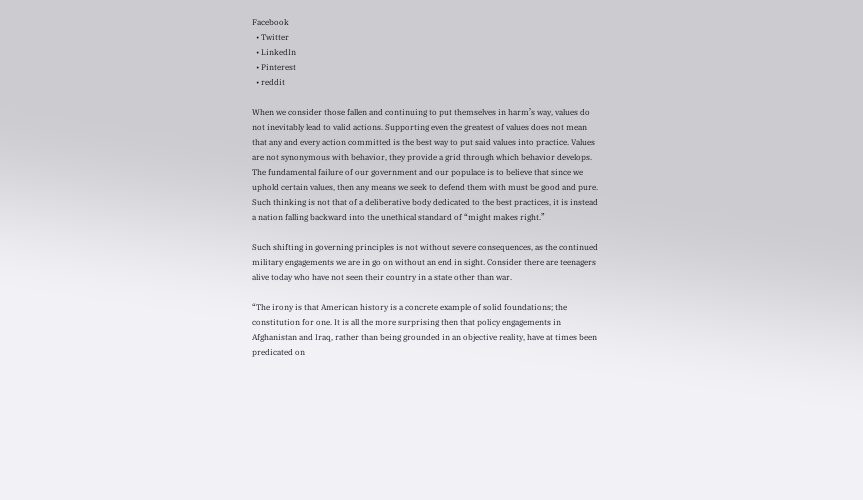Facebook
  • Twitter
  • LinkedIn
  • Pinterest
  • reddit

When we consider those fallen and continuing to put themselves in harm’s way, values do not inevitably lead to valid actions. Supporting even the greatest of values does not mean that any and every action committed is the best way to put said values into practice. Values are not synonymous with behavior, they provide a grid through which behavior develops. The fundamental failure of our government and our populace is to believe that since we uphold certain values, then any means we seek to defend them with must be good and pure. Such thinking is not that of a deliberative body dedicated to the best practices, it is instead a nation falling backward into the unethical standard of “might makes right.”

Such shifting in governing principles is not without severe consequences, as the continued military engagements we are in go on without an end in sight. Consider there are teenagers alive today who have not seen their country in a state other than war.

“The irony is that American history is a concrete example of solid foundations; the constitution for one. It is all the more surprising then that policy engagements in Afghanistan and Iraq, rather than being grounded in an objective reality, have at times been predicated on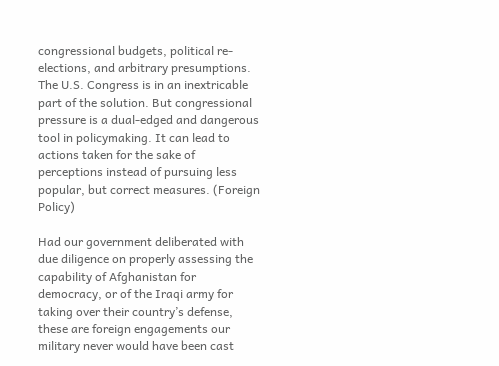congressional budgets, political re-elections, and arbitrary presumptions. The U.S. Congress is in an inextricable part of the solution. But congressional pressure is a dual-edged and dangerous tool in policymaking. It can lead to actions taken for the sake of perceptions instead of pursuing less popular, but correct measures. (Foreign Policy)

Had our government deliberated with due diligence on properly assessing the capability of Afghanistan for democracy, or of the Iraqi army for taking over their country’s defense, these are foreign engagements our military never would have been cast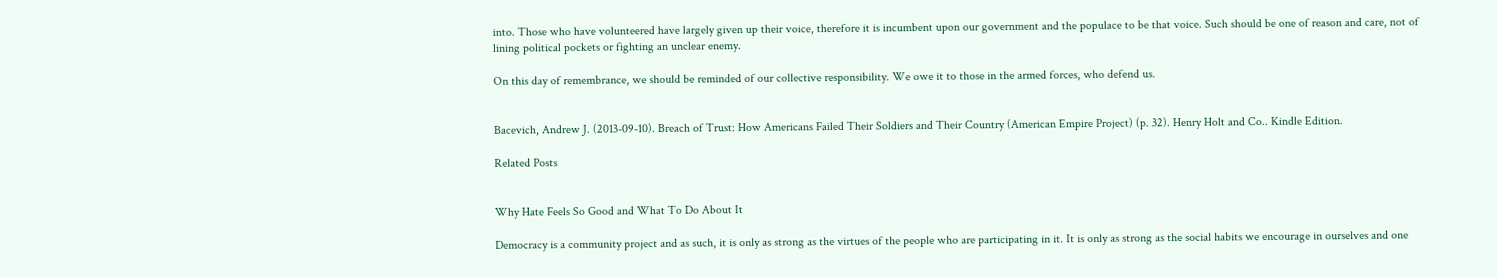into. Those who have volunteered have largely given up their voice, therefore it is incumbent upon our government and the populace to be that voice. Such should be one of reason and care, not of lining political pockets or fighting an unclear enemy.

On this day of remembrance, we should be reminded of our collective responsibility. We owe it to those in the armed forces, who defend us.


Bacevich, Andrew J. (2013-09-10). Breach of Trust: How Americans Failed Their Soldiers and Their Country (American Empire Project) (p. 32). Henry Holt and Co.. Kindle Edition.

Related Posts


Why Hate Feels So Good and What To Do About It

Democracy is a community project and as such, it is only as strong as the virtues of the people who are participating in it. It is only as strong as the social habits we encourage in ourselves and one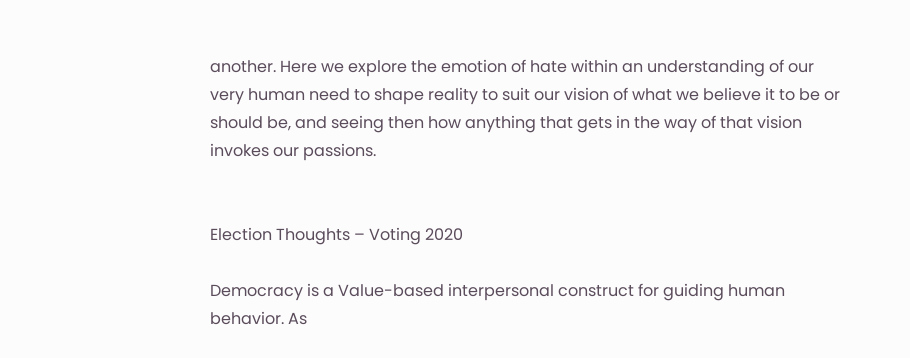another. Here we explore the emotion of hate within an understanding of our very human need to shape reality to suit our vision of what we believe it to be or should be, and seeing then how anything that gets in the way of that vision invokes our passions.


Election Thoughts – Voting 2020

Democracy is a Value-based interpersonal construct for guiding human behavior. As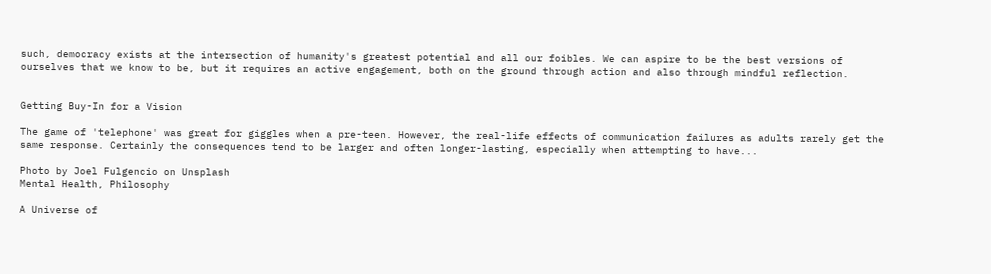such, democracy exists at the intersection of humanity's greatest potential and all our foibles. We can aspire to be the best versions of ourselves that we know to be, but it requires an active engagement, both on the ground through action and also through mindful reflection.


Getting Buy-In for a Vision

The game of 'telephone' was great for giggles when a pre-teen. However, the real-life effects of communication failures as adults rarely get the same response. Certainly the consequences tend to be larger and often longer-lasting, especially when attempting to have...

Photo by Joel Fulgencio on Unsplash
Mental Health, Philosophy

A Universe of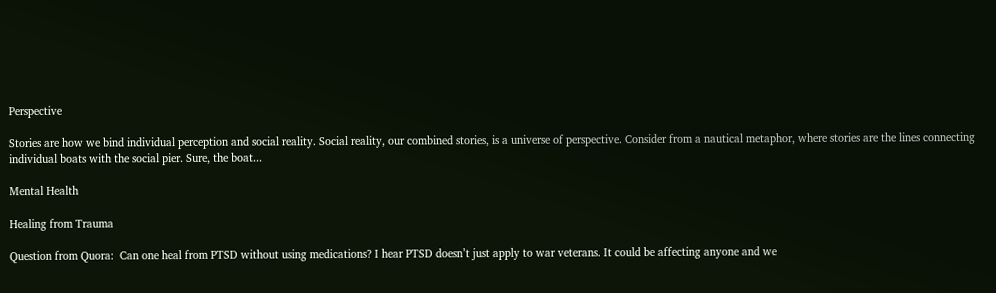Perspective

Stories are how we bind individual perception and social reality. Social reality, our combined stories, is a universe of perspective. Consider from a nautical metaphor, where stories are the lines connecting individual boats with the social pier. Sure, the boat...

Mental Health

Healing from Trauma

Question from Quora:  Can one heal from PTSD without using medications? I hear PTSD doesn’t just apply to war veterans. It could be affecting anyone and we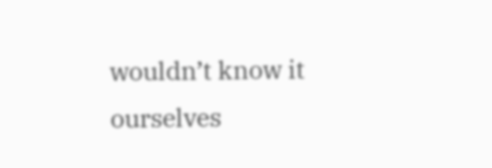wouldn’t know it ourselves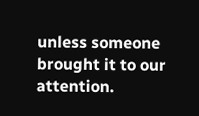unless someone brought it to our attention.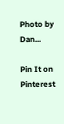Photo by Dan...

Pin It on Pinterest